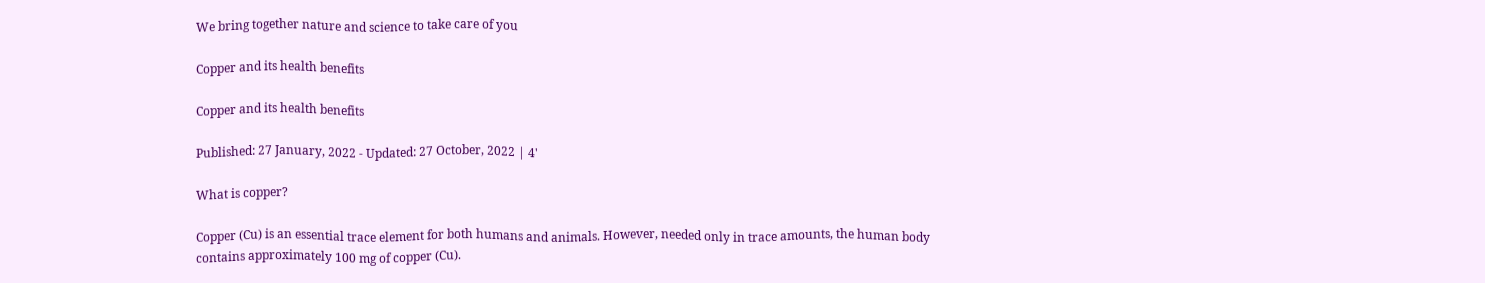We bring together nature and science to take care of you

Copper and its health benefits

Copper and its health benefits

Published: 27 January, 2022 - Updated: 27 October, 2022 | 4'

What is copper?

Copper (Cu) is an essential trace element for both humans and animals. However, needed only in trace amounts, the human body contains approximately 100 mg of copper (Cu).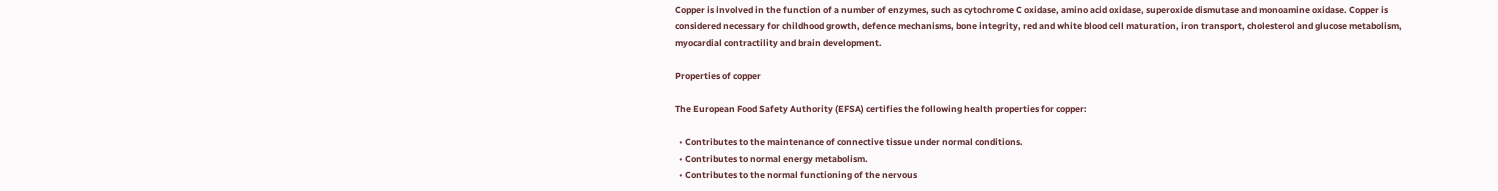Copper is involved in the function of a number of enzymes, such as cytochrome C oxidase, amino acid oxidase, superoxide dismutase and monoamine oxidase. Copper is considered necessary for childhood growth, defence mechanisms, bone integrity, red and white blood cell maturation, iron transport, cholesterol and glucose metabolism, myocardial contractility and brain development.

Properties of copper

The European Food Safety Authority (EFSA) certifies the following health properties for copper:

  • Contributes to the maintenance of connective tissue under normal conditions.
  • Contributes to normal energy metabolism.
  • Contributes to the normal functioning of the nervous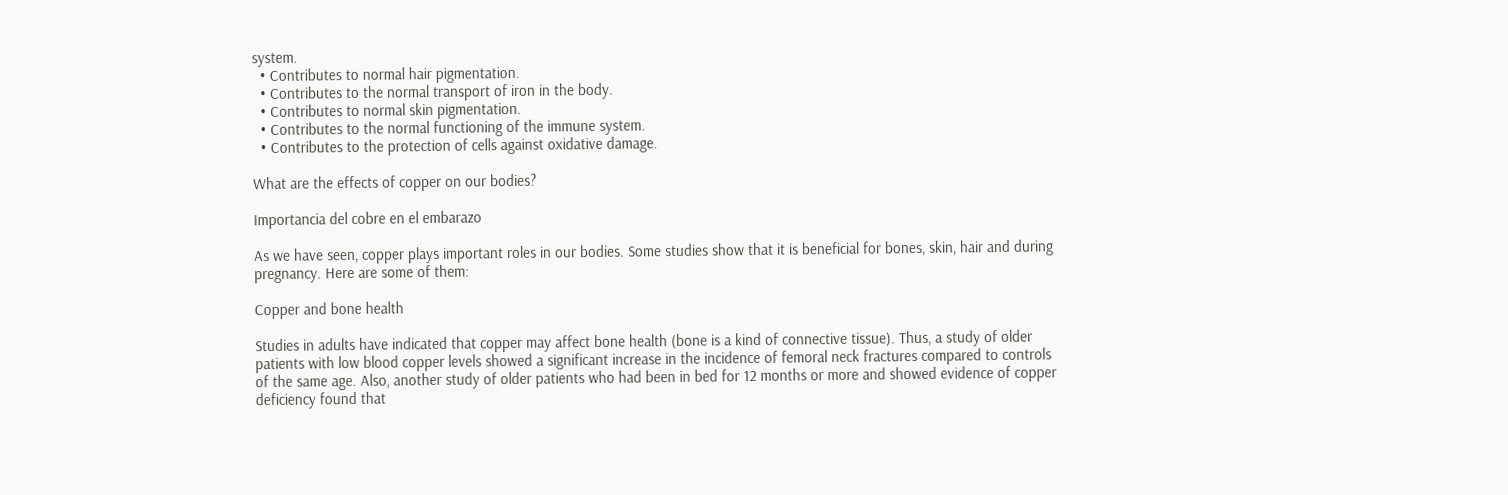system.
  • Contributes to normal hair pigmentation.
  • Contributes to the normal transport of iron in the body.
  • Contributes to normal skin pigmentation.
  • Contributes to the normal functioning of the immune system.
  • Contributes to the protection of cells against oxidative damage.

What are the effects of copper on our bodies?

Importancia del cobre en el embarazo

As we have seen, copper plays important roles in our bodies. Some studies show that it is beneficial for bones, skin, hair and during pregnancy. Here are some of them:

Copper and bone health

Studies in adults have indicated that copper may affect bone health (bone is a kind of connective tissue). Thus, a study of older patients with low blood copper levels showed a significant increase in the incidence of femoral neck fractures compared to controls of the same age. Also, another study of older patients who had been in bed for 12 months or more and showed evidence of copper deficiency found that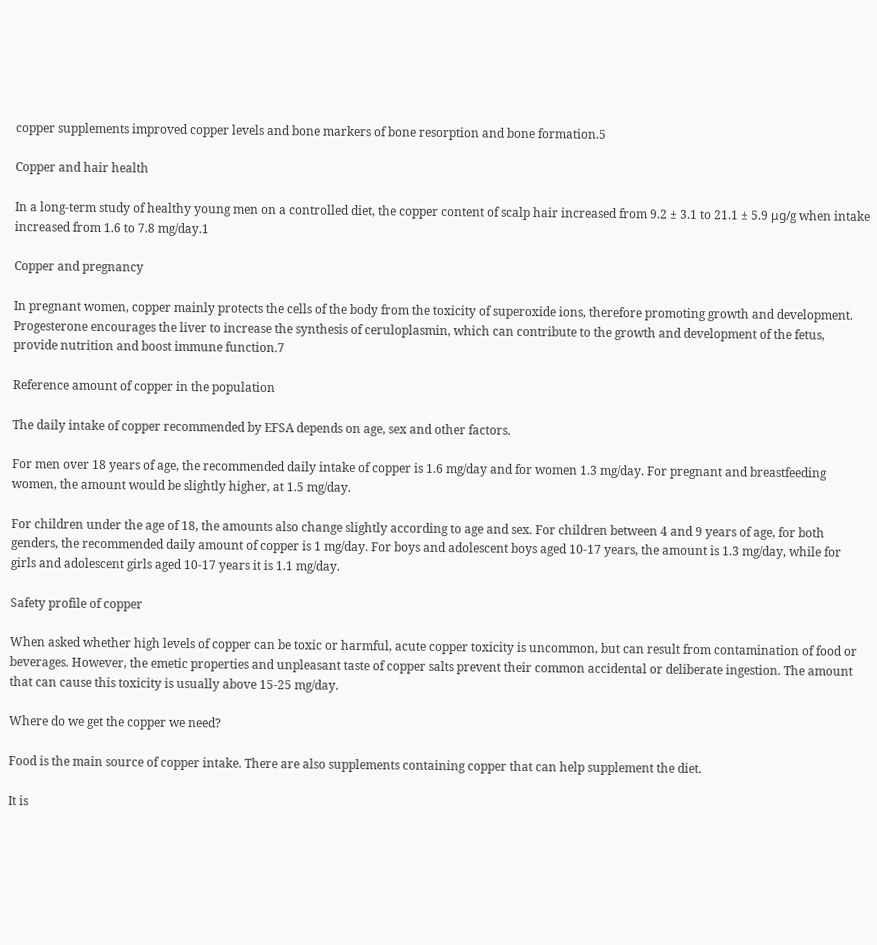copper supplements improved copper levels and bone markers of bone resorption and bone formation.5

Copper and hair health

In a long-term study of healthy young men on a controlled diet, the copper content of scalp hair increased from 9.2 ± 3.1 to 21.1 ± 5.9 μg/g when intake increased from 1.6 to 7.8 mg/day.1

Copper and pregnancy

In pregnant women, copper mainly protects the cells of the body from the toxicity of superoxide ions, therefore promoting growth and development. Progesterone encourages the liver to increase the synthesis of ceruloplasmin, which can contribute to the growth and development of the fetus, provide nutrition and boost immune function.7

Reference amount of copper in the population

The daily intake of copper recommended by EFSA depends on age, sex and other factors.

For men over 18 years of age, the recommended daily intake of copper is 1.6 mg/day and for women 1.3 mg/day. For pregnant and breastfeeding women, the amount would be slightly higher, at 1.5 mg/day.

For children under the age of 18, the amounts also change slightly according to age and sex. For children between 4 and 9 years of age, for both genders, the recommended daily amount of copper is 1 mg/day. For boys and adolescent boys aged 10-17 years, the amount is 1.3 mg/day, while for girls and adolescent girls aged 10-17 years it is 1.1 mg/day.

Safety profile of copper

When asked whether high levels of copper can be toxic or harmful, acute copper toxicity is uncommon, but can result from contamination of food or beverages. However, the emetic properties and unpleasant taste of copper salts prevent their common accidental or deliberate ingestion. The amount that can cause this toxicity is usually above 15-25 mg/day.

Where do we get the copper we need?

Food is the main source of copper intake. There are also supplements containing copper that can help supplement the diet.

It is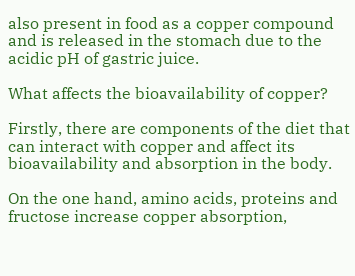also present in food as a copper compound and is released in the stomach due to the acidic pH of gastric juice.

What affects the bioavailability of copper?

Firstly, there are components of the diet that can interact with copper and affect its bioavailability and absorption in the body.

On the one hand, amino acids, proteins and fructose increase copper absorption,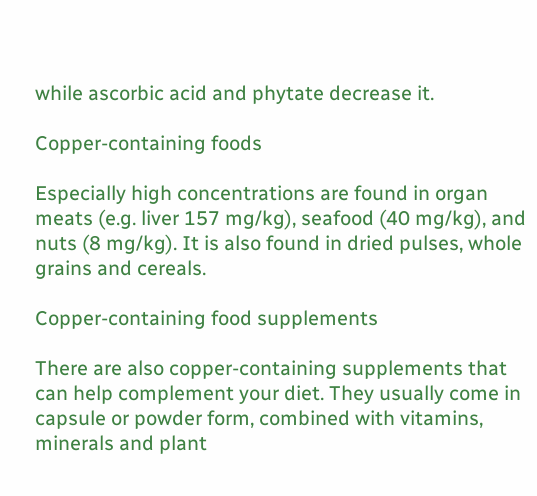while ascorbic acid and phytate decrease it.

Copper-containing foods

Especially high concentrations are found in organ meats (e.g. liver 157 mg/kg), seafood (40 mg/kg), and nuts (8 mg/kg). It is also found in dried pulses, whole grains and cereals.

Copper-containing food supplements

There are also copper-containing supplements that can help complement your diet. They usually come in capsule or powder form, combined with vitamins, minerals and plant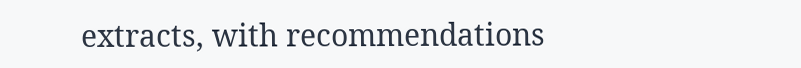extracts, with recommendations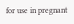for use in pregnant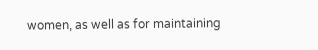women, as well as for maintaining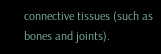connective tissues (such as bones and joints).